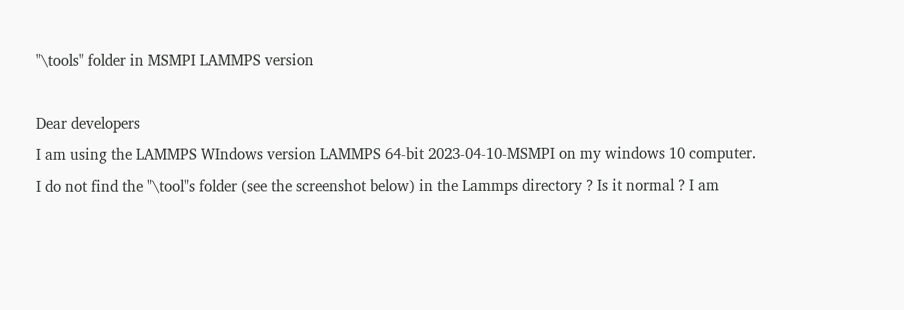"\tools" folder in MSMPI LAMMPS version

Dear developers
I am using the LAMMPS WIndows version LAMMPS 64-bit 2023-04-10-MSMPI on my windows 10 computer.
I do not find the "\tool"s folder (see the screenshot below) in the Lammps directory ? Is it normal ? I am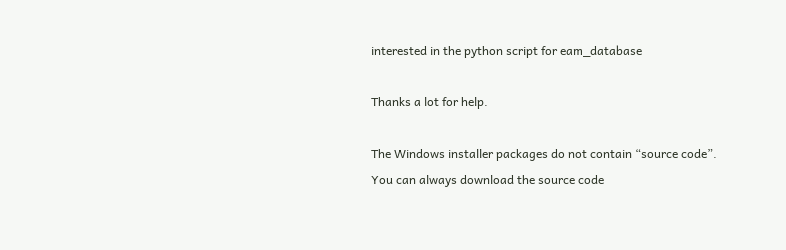interested in the python script for eam_database

Thanks a lot for help.

The Windows installer packages do not contain “source code”. You can always download the source code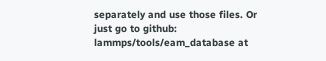separately and use those files. Or just go to github: lammps/tools/eam_database at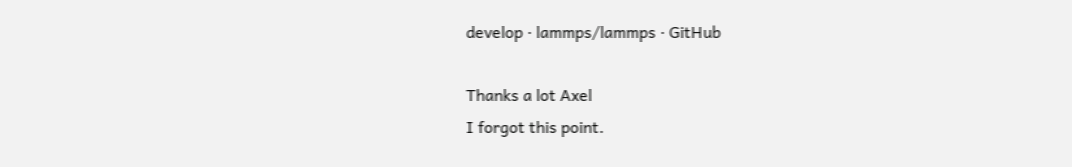develop · lammps/lammps · GitHub

Thanks a lot Axel
I forgot this point.